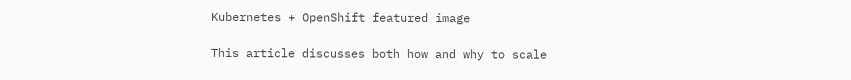Kubernetes + OpenShift featured image

This article discusses both how and why to scale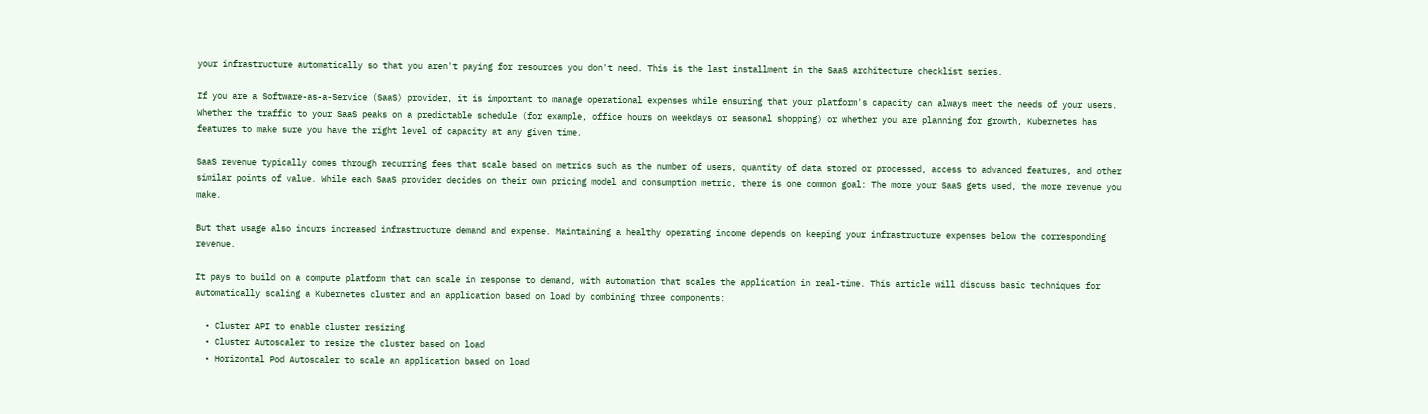your infrastructure automatically so that you aren't paying for resources you don't need. This is the last installment in the SaaS architecture checklist series.

If you are a Software-as-a-Service (SaaS) provider, it is important to manage operational expenses while ensuring that your platform's capacity can always meet the needs of your users. Whether the traffic to your SaaS peaks on a predictable schedule (for example, office hours on weekdays or seasonal shopping) or whether you are planning for growth, Kubernetes has features to make sure you have the right level of capacity at any given time.

SaaS revenue typically comes through recurring fees that scale based on metrics such as the number of users, quantity of data stored or processed, access to advanced features, and other similar points of value. While each SaaS provider decides on their own pricing model and consumption metric, there is one common goal: The more your SaaS gets used, the more revenue you make.

But that usage also incurs increased infrastructure demand and expense. Maintaining a healthy operating income depends on keeping your infrastructure expenses below the corresponding revenue.

It pays to build on a compute platform that can scale in response to demand, with automation that scales the application in real-time. This article will discuss basic techniques for automatically scaling a Kubernetes cluster and an application based on load by combining three components:

  • Cluster API to enable cluster resizing
  • Cluster Autoscaler to resize the cluster based on load
  • Horizontal Pod Autoscaler to scale an application based on load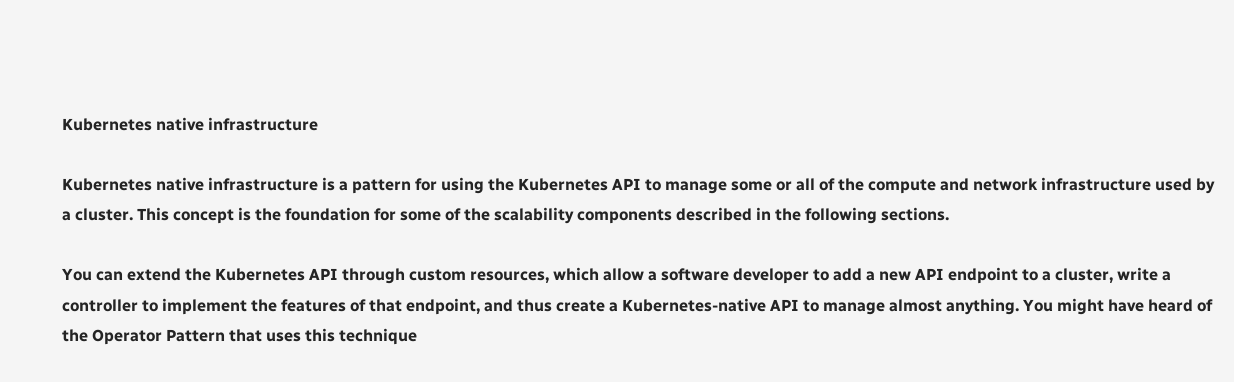Kubernetes native infrastructure

Kubernetes native infrastructure is a pattern for using the Kubernetes API to manage some or all of the compute and network infrastructure used by a cluster. This concept is the foundation for some of the scalability components described in the following sections.

You can extend the Kubernetes API through custom resources, which allow a software developer to add a new API endpoint to a cluster, write a controller to implement the features of that endpoint, and thus create a Kubernetes-native API to manage almost anything. You might have heard of the Operator Pattern that uses this technique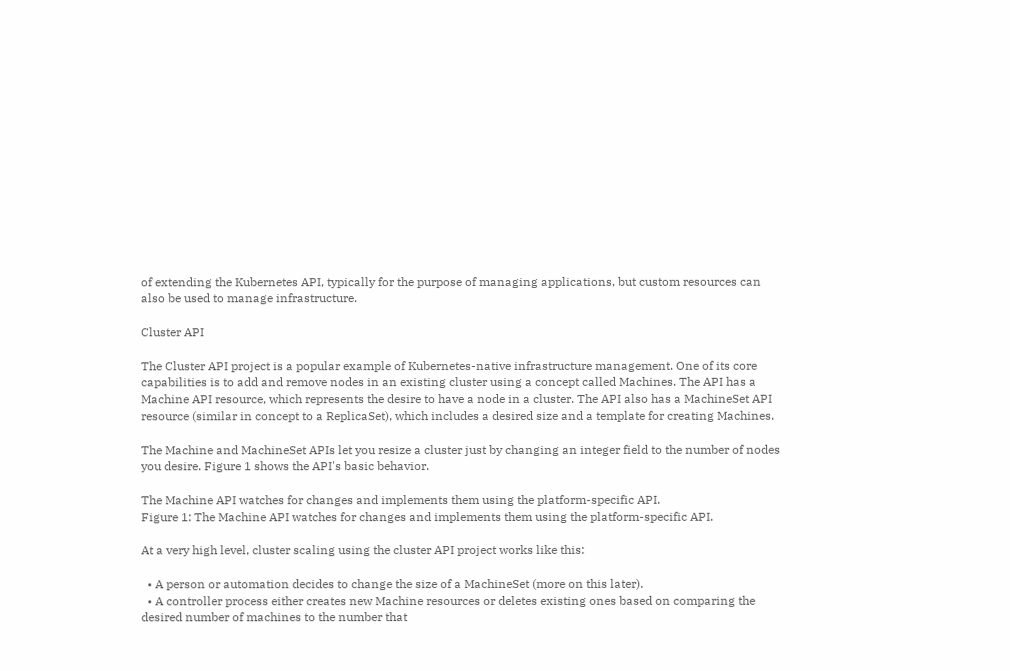of extending the Kubernetes API, typically for the purpose of managing applications, but custom resources can also be used to manage infrastructure.

Cluster API

The Cluster API project is a popular example of Kubernetes-native infrastructure management. One of its core capabilities is to add and remove nodes in an existing cluster using a concept called Machines. The API has a Machine API resource, which represents the desire to have a node in a cluster. The API also has a MachineSet API resource (similar in concept to a ReplicaSet), which includes a desired size and a template for creating Machines.

The Machine and MachineSet APIs let you resize a cluster just by changing an integer field to the number of nodes you desire. Figure 1 shows the API's basic behavior.

The Machine API watches for changes and implements them using the platform-specific API.
Figure 1: The Machine API watches for changes and implements them using the platform-specific API.

At a very high level, cluster scaling using the cluster API project works like this:

  • A person or automation decides to change the size of a MachineSet (more on this later).
  • A controller process either creates new Machine resources or deletes existing ones based on comparing the desired number of machines to the number that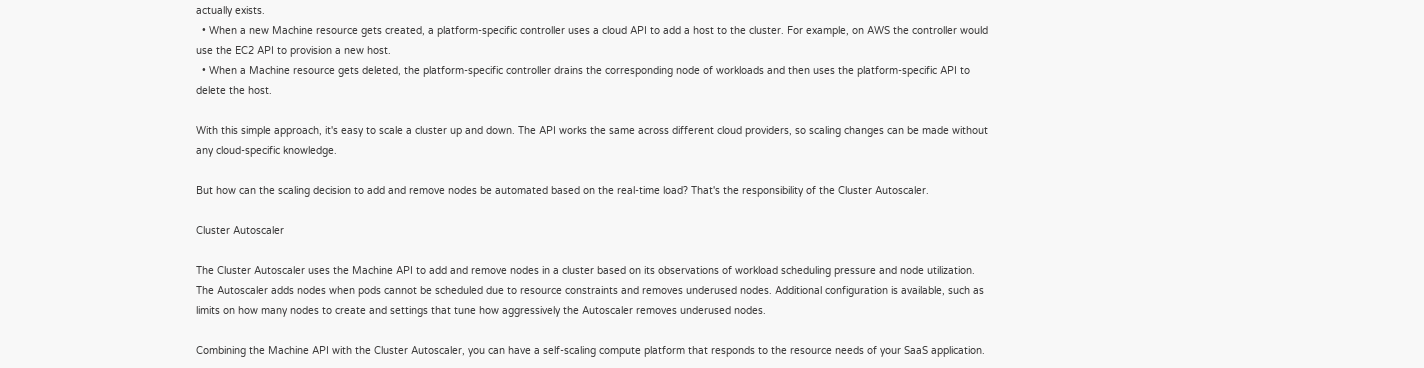actually exists.
  • When a new Machine resource gets created, a platform-specific controller uses a cloud API to add a host to the cluster. For example, on AWS the controller would use the EC2 API to provision a new host.
  • When a Machine resource gets deleted, the platform-specific controller drains the corresponding node of workloads and then uses the platform-specific API to delete the host.

With this simple approach, it's easy to scale a cluster up and down. The API works the same across different cloud providers, so scaling changes can be made without any cloud-specific knowledge.

But how can the scaling decision to add and remove nodes be automated based on the real-time load? That's the responsibility of the Cluster Autoscaler.

Cluster Autoscaler

The Cluster Autoscaler uses the Machine API to add and remove nodes in a cluster based on its observations of workload scheduling pressure and node utilization. The Autoscaler adds nodes when pods cannot be scheduled due to resource constraints and removes underused nodes. Additional configuration is available, such as limits on how many nodes to create and settings that tune how aggressively the Autoscaler removes underused nodes.

Combining the Machine API with the Cluster Autoscaler, you can have a self-scaling compute platform that responds to the resource needs of your SaaS application.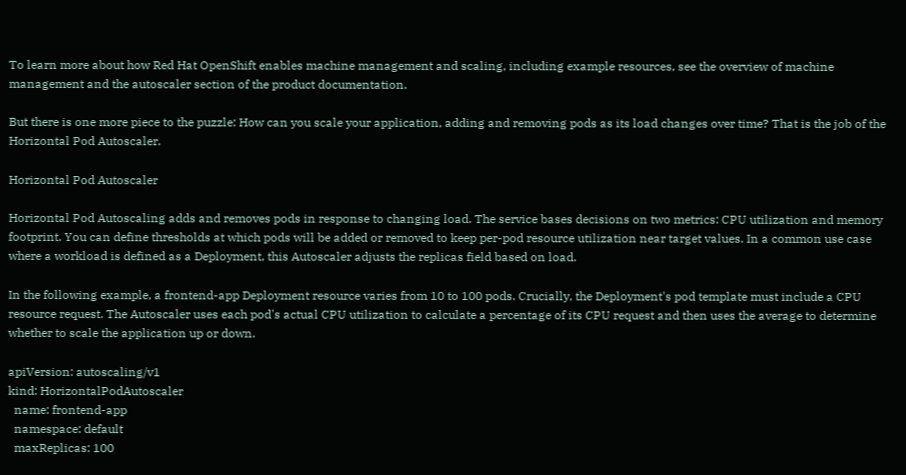To learn more about how Red Hat OpenShift enables machine management and scaling, including example resources, see the overview of machine management and the autoscaler section of the product documentation.

But there is one more piece to the puzzle: How can you scale your application, adding and removing pods as its load changes over time? That is the job of the Horizontal Pod Autoscaler.

Horizontal Pod Autoscaler

Horizontal Pod Autoscaling adds and removes pods in response to changing load. The service bases decisions on two metrics: CPU utilization and memory footprint. You can define thresholds at which pods will be added or removed to keep per-pod resource utilization near target values. In a common use case where a workload is defined as a Deployment, this Autoscaler adjusts the replicas field based on load.

In the following example, a frontend-app Deployment resource varies from 10 to 100 pods. Crucially, the Deployment's pod template must include a CPU resource request. The Autoscaler uses each pod's actual CPU utilization to calculate a percentage of its CPU request and then uses the average to determine whether to scale the application up or down.

apiVersion: autoscaling/v1
kind: HorizontalPodAutoscaler
  name: frontend-app
  namespace: default
  maxReplicas: 100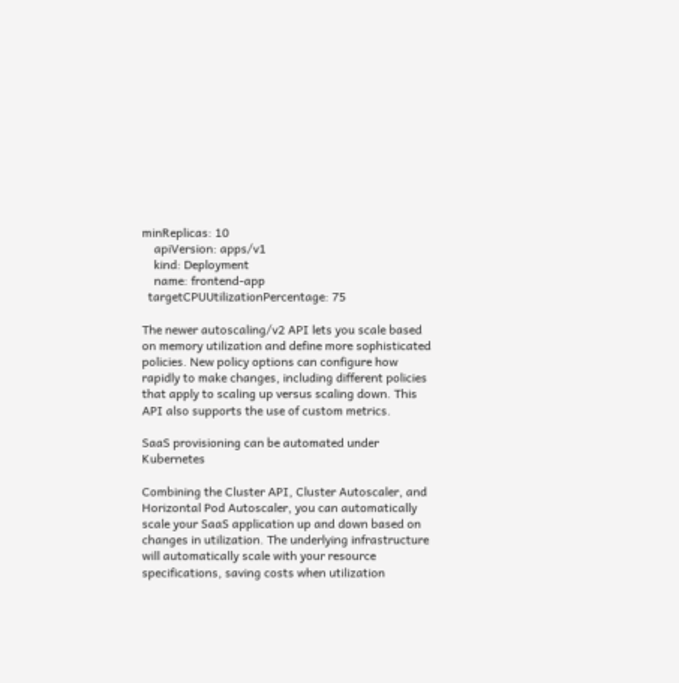minReplicas: 10
    apiVersion: apps/v1
    kind: Deployment
    name: frontend-app
  targetCPUUtilizationPercentage: 75

The newer autoscaling/v2 API lets you scale based on memory utilization and define more sophisticated policies. New policy options can configure how rapidly to make changes, including different policies that apply to scaling up versus scaling down. This API also supports the use of custom metrics.

SaaS provisioning can be automated under Kubernetes

Combining the Cluster API, Cluster Autoscaler, and Horizontal Pod Autoscaler, you can automatically scale your SaaS application up and down based on changes in utilization. The underlying infrastructure will automatically scale with your resource specifications, saving costs when utilization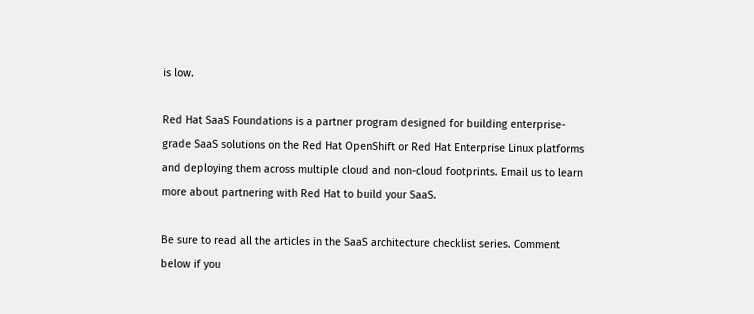is low.

Red Hat SaaS Foundations is a partner program designed for building enterprise-grade SaaS solutions on the Red Hat OpenShift or Red Hat Enterprise Linux platforms and deploying them across multiple cloud and non-cloud footprints. Email us to learn more about partnering with Red Hat to build your SaaS.

Be sure to read all the articles in the SaaS architecture checklist series. Comment below if you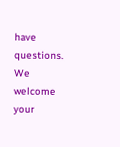have questions. We welcome your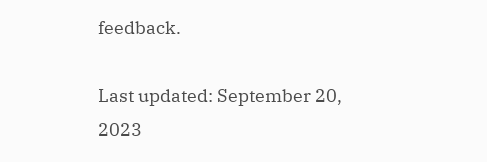feedback.

Last updated: September 20, 2023